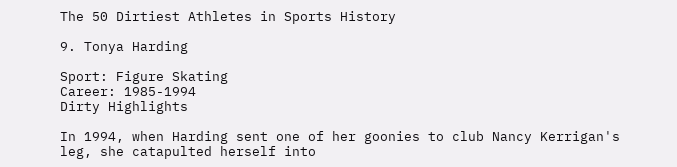The 50 Dirtiest Athletes in Sports History

9. Tonya Harding

Sport: Figure Skating
Career: 1985-1994
Dirty Highlights

In 1994, when Harding sent one of her goonies to club Nancy Kerrigan's leg, she catapulted herself into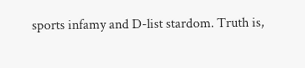sports infamy and D-list stardom. Truth is,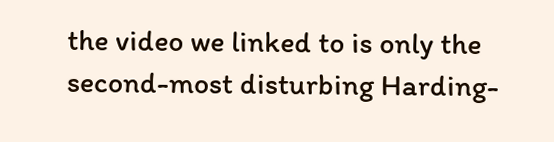the video we linked to is only the second-most disturbing Harding-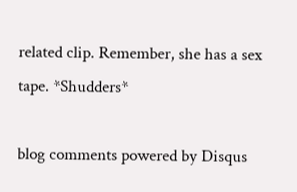related clip. Remember, she has a sex tape. *Shudders*

blog comments powered by Disqus